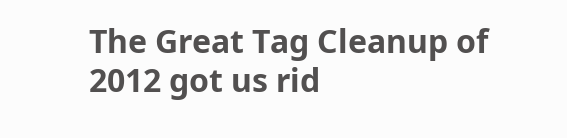The Great Tag Cleanup of 2012 got us rid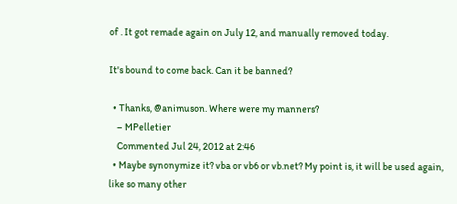of . It got remade again on July 12, and manually removed today.

It's bound to come back. Can it be banned?

  • Thanks, @animuson. Where were my manners?
    – MPelletier
    Commented Jul 24, 2012 at 2:46
  • Maybe synonymize it? vba or vb6 or vb.net? My point is, it will be used again, like so many other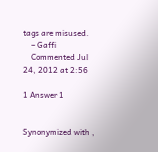tags are misused.
    – Gaffi
    Commented Jul 24, 2012 at 2:56

1 Answer 1


Synonymized with ,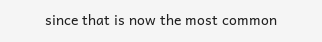since that is now the most common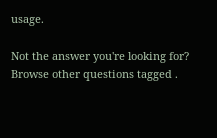usage.

Not the answer you're looking for? Browse other questions tagged .